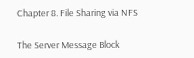Chapter 8. File Sharing via NFS

The Server Message Block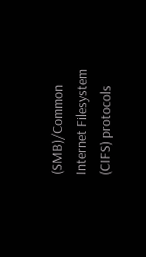(SMB)/Common Internet Filesystem (CIFS) protocols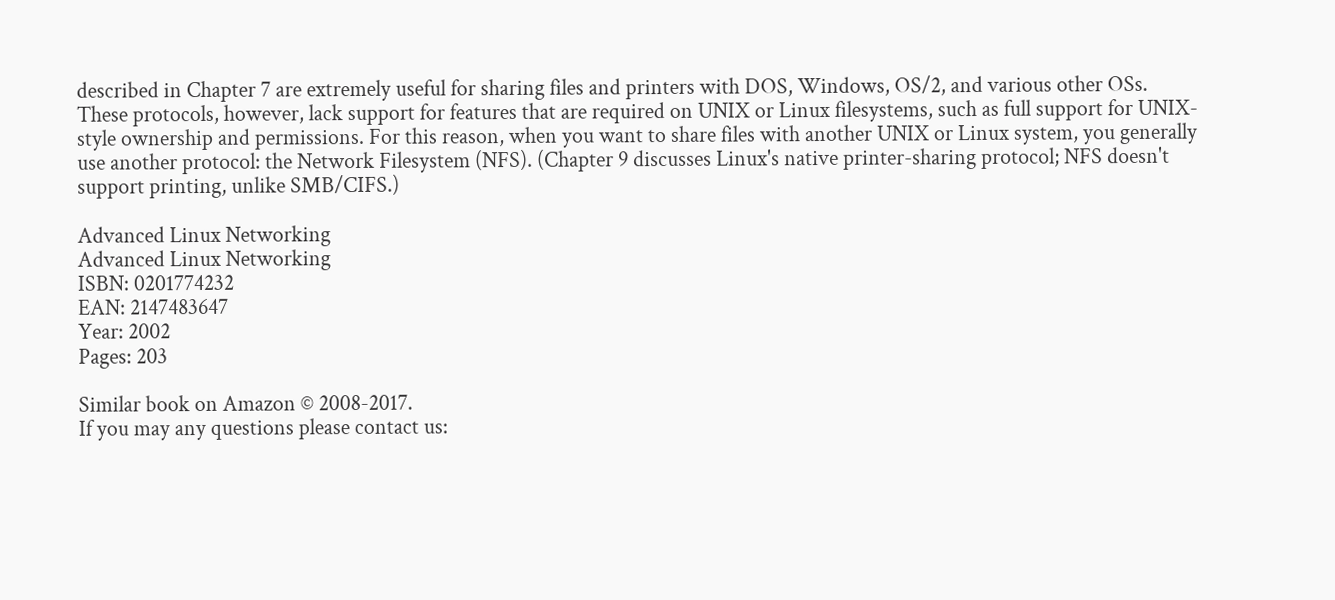described in Chapter 7 are extremely useful for sharing files and printers with DOS, Windows, OS/2, and various other OSs. These protocols, however, lack support for features that are required on UNIX or Linux filesystems, such as full support for UNIX-style ownership and permissions. For this reason, when you want to share files with another UNIX or Linux system, you generally use another protocol: the Network Filesystem (NFS). (Chapter 9 discusses Linux's native printer-sharing protocol; NFS doesn't support printing, unlike SMB/CIFS.)

Advanced Linux Networking
Advanced Linux Networking
ISBN: 0201774232
EAN: 2147483647
Year: 2002
Pages: 203

Similar book on Amazon © 2008-2017.
If you may any questions please contact us: